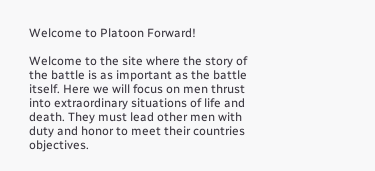Welcome to Platoon Forward!

Welcome to the site where the story of the battle is as important as the battle itself. Here we will focus on men thrust into extraordinary situations of life and death. They must lead other men with duty and honor to meet their countries objectives.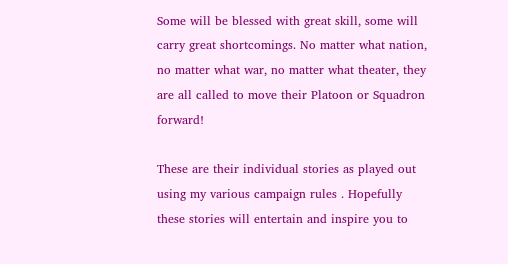Some will be blessed with great skill, some will carry great shortcomings. No matter what nation, no matter what war, no matter what theater, they are all called to move their Platoon or Squadron forward!

These are their individual stories as played out using my various campaign rules . Hopefully these stories will entertain and inspire you to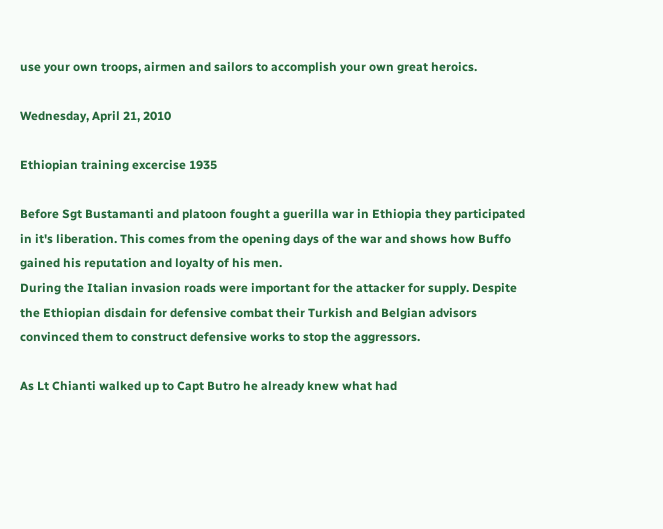use your own troops, airmen and sailors to accomplish your own great heroics.

Wednesday, April 21, 2010

Ethiopian training excercise 1935

Before Sgt Bustamanti and platoon fought a guerilla war in Ethiopia they participated in it's liberation. This comes from the opening days of the war and shows how Buffo gained his reputation and loyalty of his men.
During the Italian invasion roads were important for the attacker for supply. Despite the Ethiopian disdain for defensive combat their Turkish and Belgian advisors convinced them to construct defensive works to stop the aggressors.

As Lt Chianti walked up to Capt Butro he already knew what had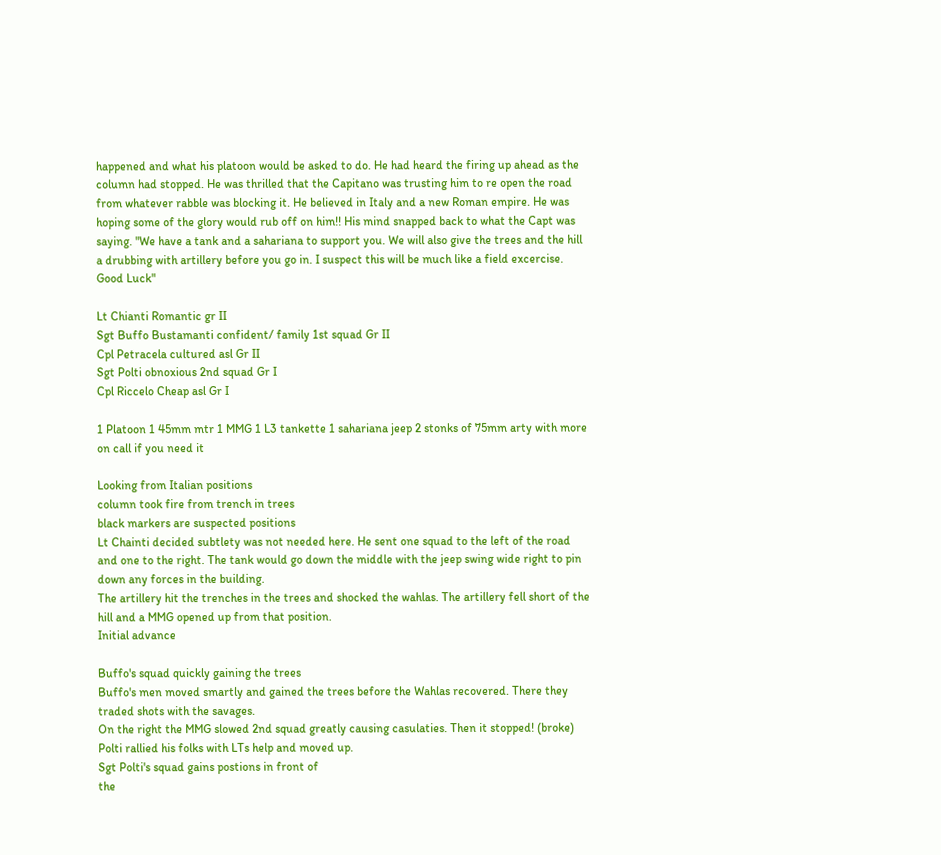happened and what his platoon would be asked to do. He had heard the firing up ahead as the column had stopped. He was thrilled that the Capitano was trusting him to re open the road from whatever rabble was blocking it. He believed in Italy and a new Roman empire. He was hoping some of the glory would rub off on him!! His mind snapped back to what the Capt was saying. "We have a tank and a sahariana to support you. We will also give the trees and the hill a drubbing with artillery before you go in. I suspect this will be much like a field excercise. Good Luck"

Lt Chianti Romantic gr II
Sgt Buffo Bustamanti confident/ family 1st squad Gr II
Cpl Petracela cultured asl Gr II
Sgt Polti obnoxious 2nd squad Gr I
Cpl Riccelo Cheap asl Gr I

1 Platoon 1 45mm mtr 1 MMG 1 L3 tankette 1 sahariana jeep 2 stonks of 75mm arty with more on call if you need it

Looking from Italian positions
column took fire from trench in trees
black markers are suspected positions
Lt Chainti decided subtlety was not needed here. He sent one squad to the left of the road and one to the right. The tank would go down the middle with the jeep swing wide right to pin down any forces in the building.
The artillery hit the trenches in the trees and shocked the wahlas. The artillery fell short of the hill and a MMG opened up from that position.
Initial advance

Buffo's squad quickly gaining the trees
Buffo's men moved smartly and gained the trees before the Wahlas recovered. There they traded shots with the savages.
On the right the MMG slowed 2nd squad greatly causing casulaties. Then it stopped! (broke) Polti rallied his folks with LTs help and moved up.
Sgt Polti's squad gains postions in front of
the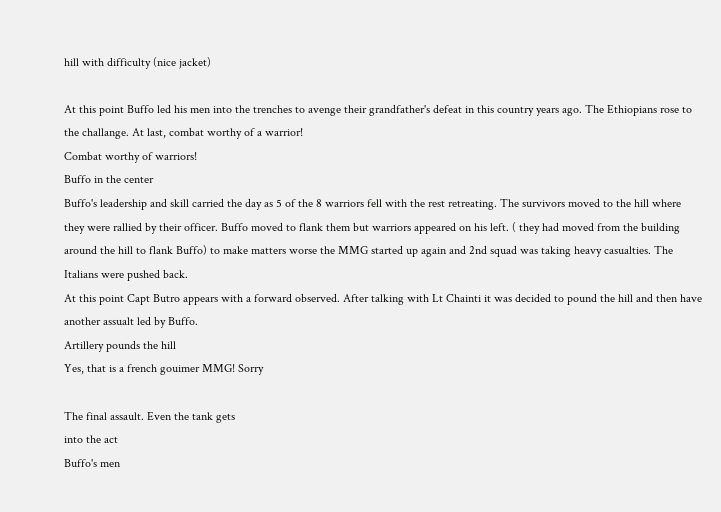hill with difficulty (nice jacket)

At this point Buffo led his men into the trenches to avenge their grandfather's defeat in this country years ago. The Ethiopians rose to the challange. At last, combat worthy of a warrior!
Combat worthy of warriors!
Buffo in the center
Buffo's leadership and skill carried the day as 5 of the 8 warriors fell with the rest retreating. The survivors moved to the hill where they were rallied by their officer. Buffo moved to flank them but warriors appeared on his left. ( they had moved from the building around the hill to flank Buffo) to make matters worse the MMG started up again and 2nd squad was taking heavy casualties. The Italians were pushed back.
At this point Capt Butro appears with a forward observed. After talking with Lt Chainti it was decided to pound the hill and then have another assualt led by Buffo.
Artillery pounds the hill
Yes, that is a french gouimer MMG! Sorry

The final assault. Even the tank gets
into the act
Buffo's men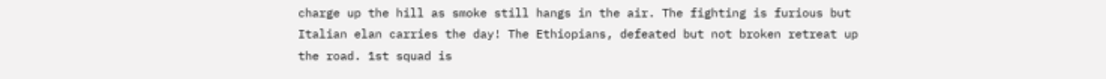charge up the hill as smoke still hangs in the air. The fighting is furious but Italian elan carries the day! The Ethiopians, defeated but not broken retreat up the road. 1st squad is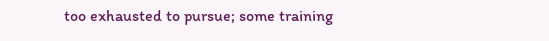too exhausted to pursue; some training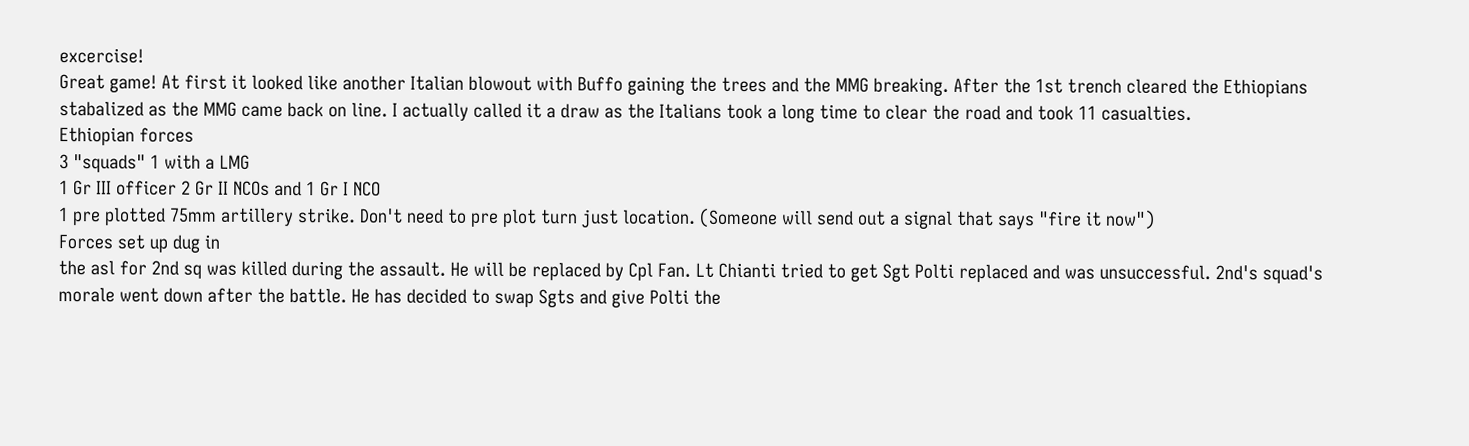excercise!
Great game! At first it looked like another Italian blowout with Buffo gaining the trees and the MMG breaking. After the 1st trench cleared the Ethiopians stabalized as the MMG came back on line. I actually called it a draw as the Italians took a long time to clear the road and took 11 casualties.
Ethiopian forces
3 "squads" 1 with a LMG
1 Gr III officer 2 Gr II NCOs and 1 Gr I NCO
1 pre plotted 75mm artillery strike. Don't need to pre plot turn just location. (Someone will send out a signal that says "fire it now")
Forces set up dug in
the asl for 2nd sq was killed during the assault. He will be replaced by Cpl Fan. Lt Chianti tried to get Sgt Polti replaced and was unsuccessful. 2nd's squad's morale went down after the battle. He has decided to swap Sgts and give Polti the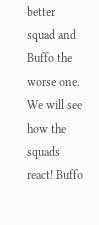better squad and Buffo the worse one. We will see how the squads react! Buffo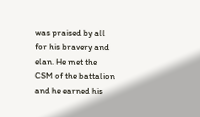was praised by all for his bravery and elan. He met the CSM of the battalion and he earned his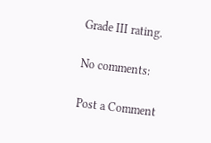Grade III rating.

No comments:

Post a Comment